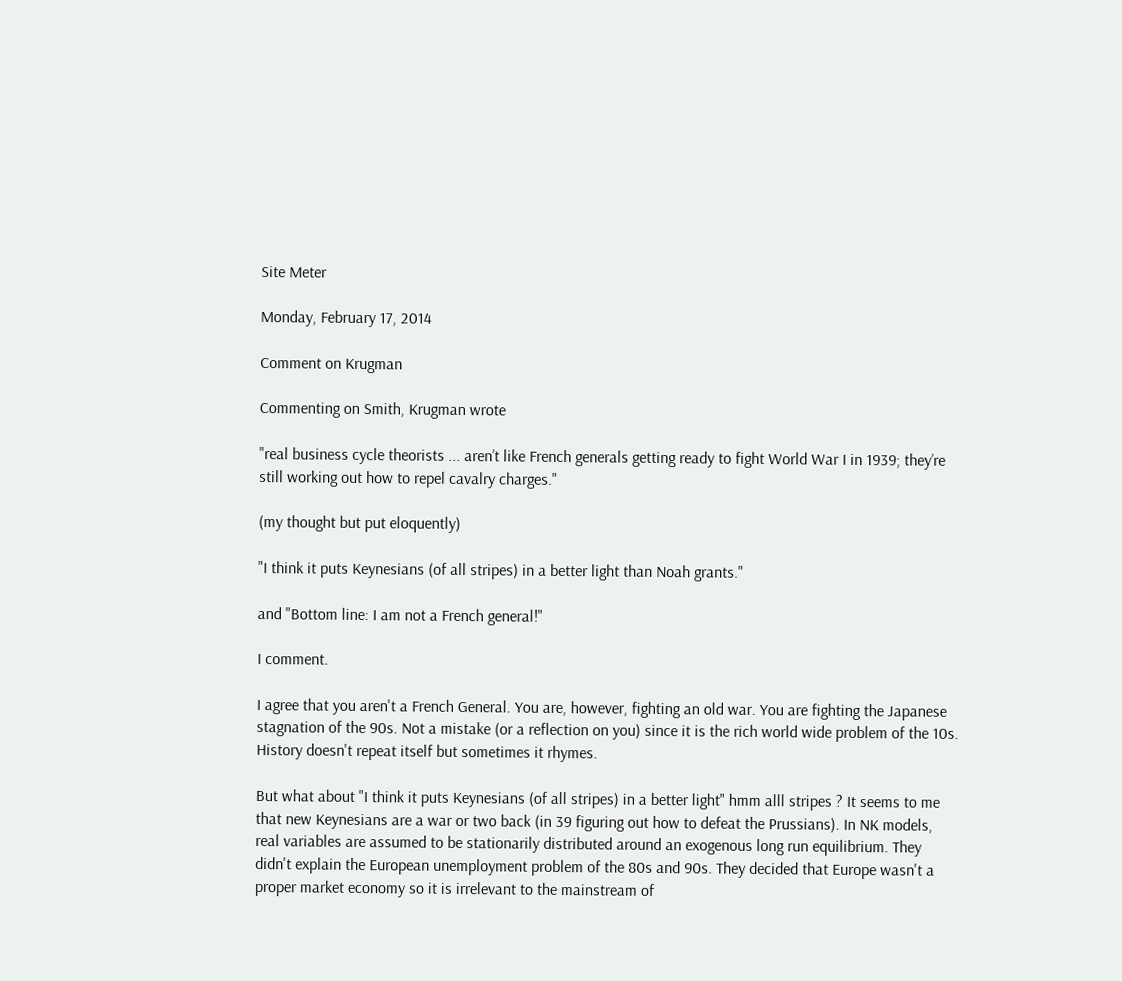Site Meter

Monday, February 17, 2014

Comment on Krugman

Commenting on Smith, Krugman wrote

"real business cycle theorists ... aren’t like French generals getting ready to fight World War I in 1939; they’re still working out how to repel cavalry charges."

(my thought but put eloquently)

"I think it puts Keynesians (of all stripes) in a better light than Noah grants."

and "Bottom line: I am not a French general!"

I comment.

I agree that you aren't a French General. You are, however, fighting an old war. You are fighting the Japanese stagnation of the 90s. Not a mistake (or a reflection on you) since it is the rich world wide problem of the 10s. History doesn't repeat itself but sometimes it rhymes.

But what about "I think it puts Keynesians (of all stripes) in a better light" hmm alll stripes ? It seems to me that new Keynesians are a war or two back (in 39 figuring out how to defeat the Prussians). In NK models, real variables are assumed to be stationarily distributed around an exogenous long run equilibrium. They didn't explain the European unemployment problem of the 80s and 90s. They decided that Europe wasn't a proper market economy so it is irrelevant to the mainstream of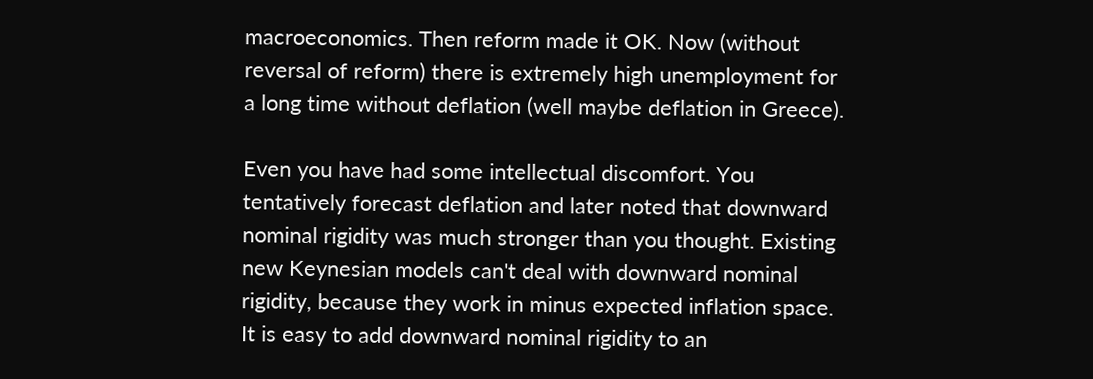macroeconomics. Then reform made it OK. Now (without reversal of reform) there is extremely high unemployment for a long time without deflation (well maybe deflation in Greece).

Even you have had some intellectual discomfort. You tentatively forecast deflation and later noted that downward nominal rigidity was much stronger than you thought. Existing new Keynesian models can't deal with downward nominal rigidity, because they work in minus expected inflation space. It is easy to add downward nominal rigidity to an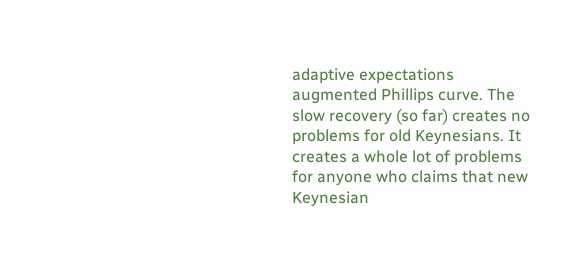adaptive expectations augmented Phillips curve. The slow recovery (so far) creates no problems for old Keynesians. It creates a whole lot of problems for anyone who claims that new Keynesian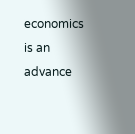economics is an advance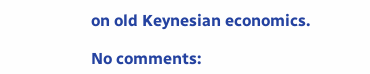on old Keynesian economics.

No comments: